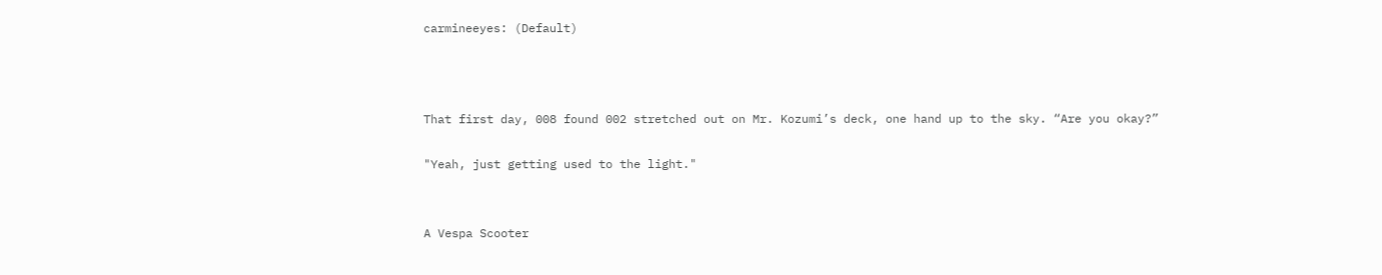carmineeyes: (Default)



That first day, 008 found 002 stretched out on Mr. Kozumi’s deck, one hand up to the sky. “Are you okay?”

"Yeah, just getting used to the light."


A Vespa Scooter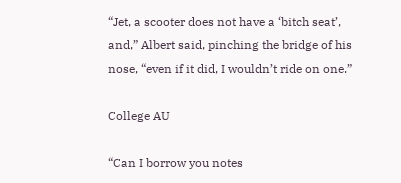“Jet, a scooter does not have a ‘bitch seat’, and,” Albert said, pinching the bridge of his nose, “even if it did, I wouldn’t ride on one.”

College AU

“Can I borrow you notes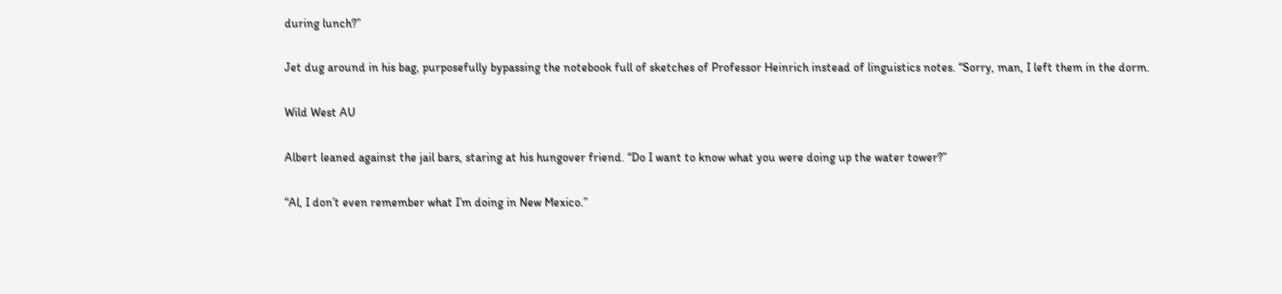during lunch?”

Jet dug around in his bag, purposefully bypassing the notebook full of sketches of Professor Heinrich instead of linguistics notes. “Sorry, man, I left them in the dorm.

Wild West AU

Albert leaned against the jail bars, staring at his hungover friend. “Do I want to know what you were doing up the water tower?”

“Al, I don’t even remember what I’m doing in New Mexico.”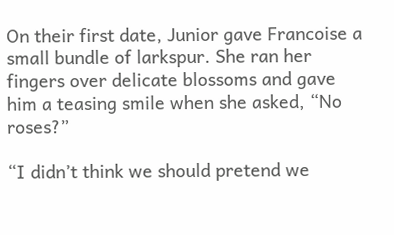On their first date, Junior gave Francoise a small bundle of larkspur. She ran her fingers over delicate blossoms and gave him a teasing smile when she asked, “No roses?”

“I didn’t think we should pretend we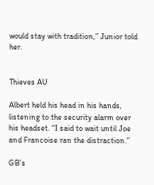would stay with tradition,” Junior told her.


Thieves AU

Albert held his head in his hands, listening to the security alarm over his headset. “I said to wait until Joe and Francoise ran the distraction.”

GB’s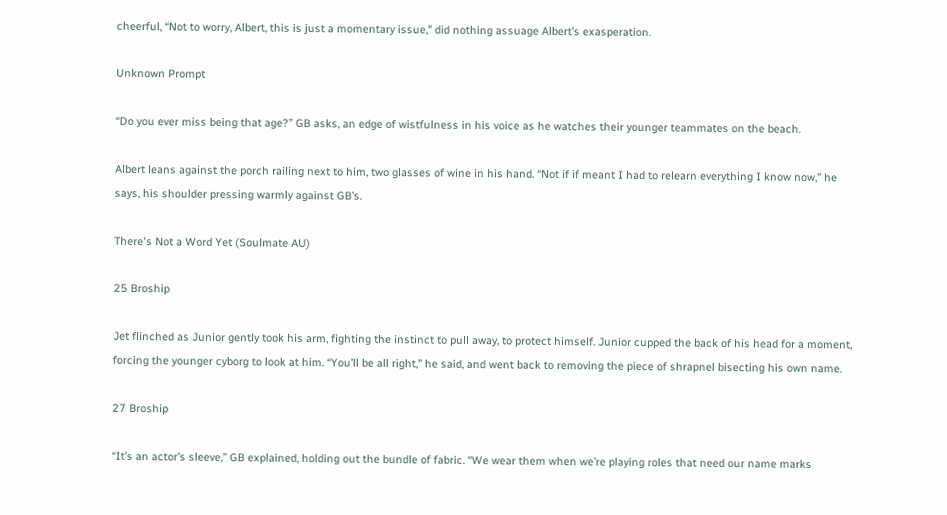cheerful, “Not to worry, Albert, this is just a momentary issue,” did nothing assuage Albert’s exasperation.

Unknown Prompt

“Do you ever miss being that age?” GB asks, an edge of wistfulness in his voice as he watches their younger teammates on the beach.

Albert leans against the porch railing next to him, two glasses of wine in his hand. “Not if if meant I had to relearn everything I know now,” he says, his shoulder pressing warmly against GB’s.

There's Not a Word Yet (Soulmate AU)

25 Broship

Jet flinched as Junior gently took his arm, fighting the instinct to pull away, to protect himself. Junior cupped the back of his head for a moment, forcing the younger cyborg to look at him. “You’ll be all right,” he said, and went back to removing the piece of shrapnel bisecting his own name.

27 Broship

“It’s an actor’s sleeve,” GB explained, holding out the bundle of fabric. “We wear them when we’re playing roles that need our name marks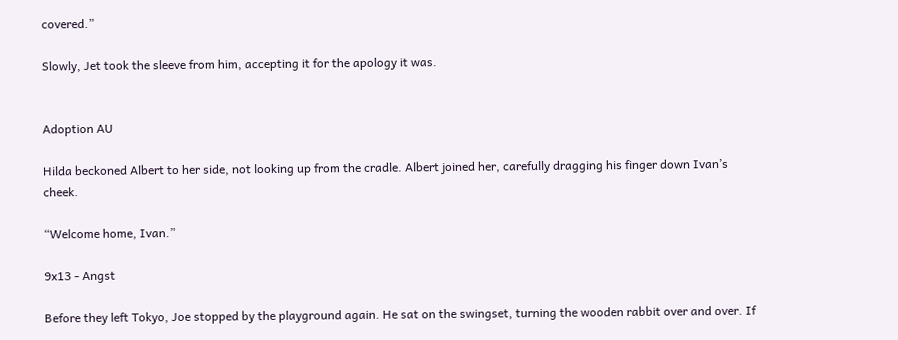covered.”

Slowly, Jet took the sleeve from him, accepting it for the apology it was.


Adoption AU

Hilda beckoned Albert to her side, not looking up from the cradle. Albert joined her, carefully dragging his finger down Ivan’s cheek.

“Welcome home, Ivan.”

9x13 - Angst

Before they left Tokyo, Joe stopped by the playground again. He sat on the swingset, turning the wooden rabbit over and over. If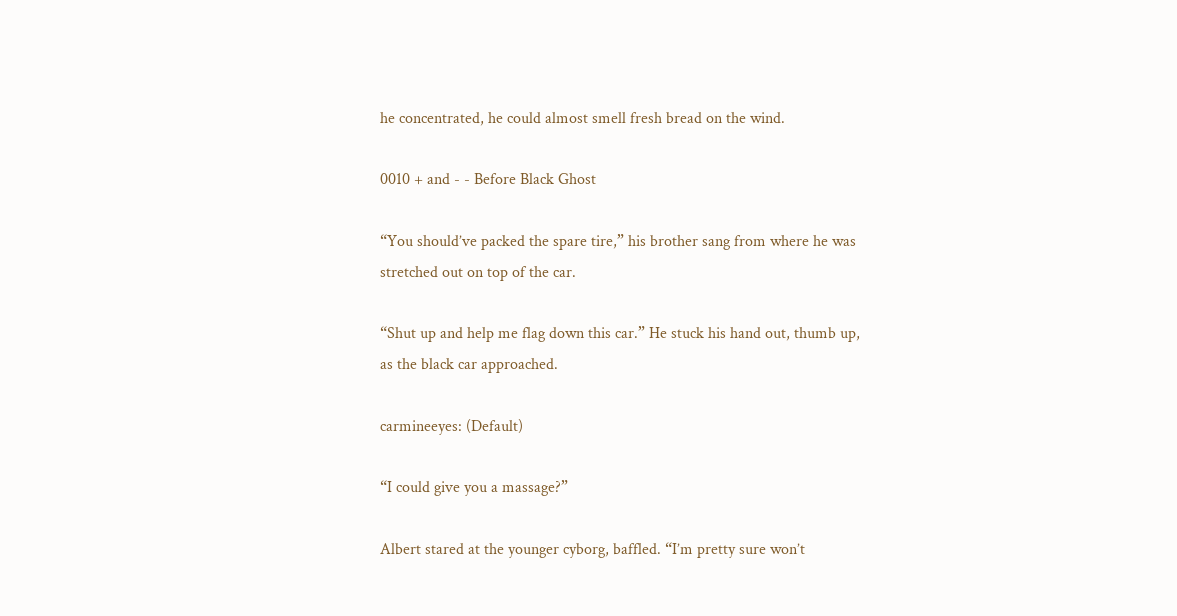he concentrated, he could almost smell fresh bread on the wind.

0010 + and - - Before Black Ghost

“You should’ve packed the spare tire,” his brother sang from where he was stretched out on top of the car.

“Shut up and help me flag down this car.” He stuck his hand out, thumb up, as the black car approached.

carmineeyes: (Default)

“I could give you a massage?”

Albert stared at the younger cyborg, baffled. “I’m pretty sure won’t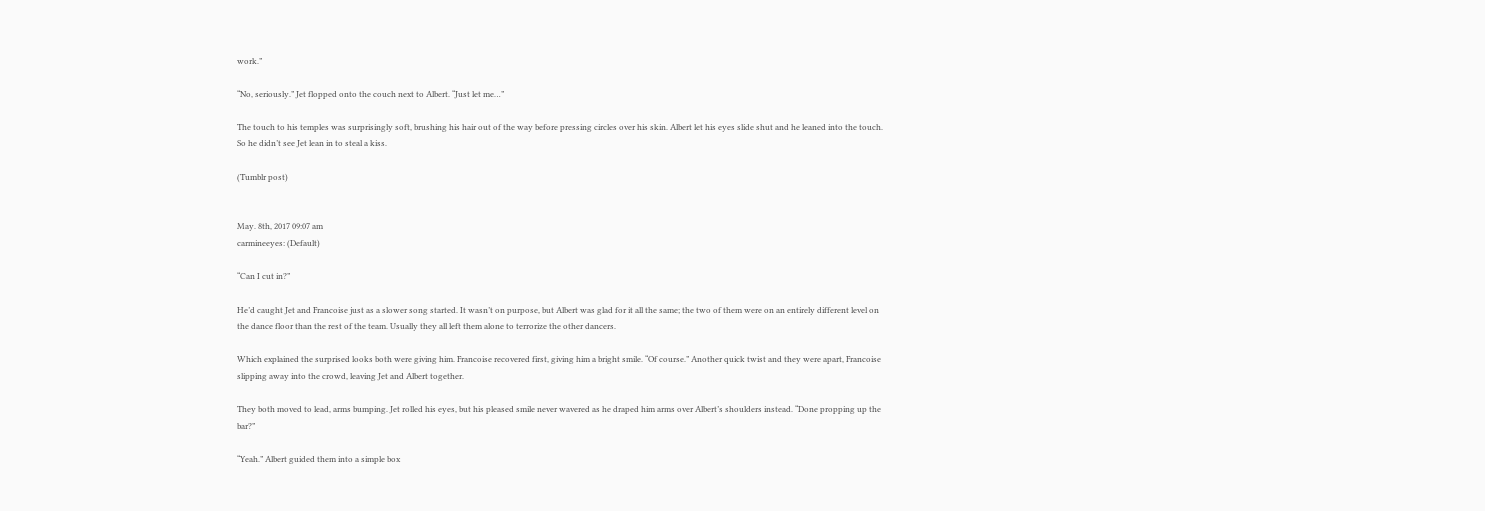work.”

“No, seriously.” Jet flopped onto the couch next to Albert. “Just let me…”

The touch to his temples was surprisingly soft, brushing his hair out of the way before pressing circles over his skin. Albert let his eyes slide shut and he leaned into the touch. So he didn’t see Jet lean in to steal a kiss.

(Tumblr post)


May. 8th, 2017 09:07 am
carmineeyes: (Default)

“Can I cut in?”

He’d caught Jet and Francoise just as a slower song started. It wasn’t on purpose, but Albert was glad for it all the same; the two of them were on an entirely different level on the dance floor than the rest of the team. Usually they all left them alone to terrorize the other dancers.

Which explained the surprised looks both were giving him. Francoise recovered first, giving him a bright smile. “Of course.” Another quick twist and they were apart, Francoise slipping away into the crowd, leaving Jet and Albert together.

They both moved to lead, arms bumping. Jet rolled his eyes, but his pleased smile never wavered as he draped him arms over Albert’s shoulders instead. “Done propping up the bar?”

“Yeah.” Albert guided them into a simple box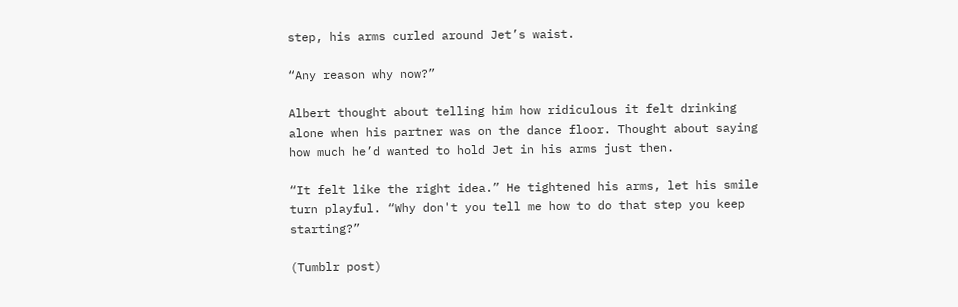step, his arms curled around Jet’s waist.

“Any reason why now?”

Albert thought about telling him how ridiculous it felt drinking alone when his partner was on the dance floor. Thought about saying how much he’d wanted to hold Jet in his arms just then.

“It felt like the right idea.” He tightened his arms, let his smile turn playful. “Why don't you tell me how to do that step you keep starting?”

(Tumblr post)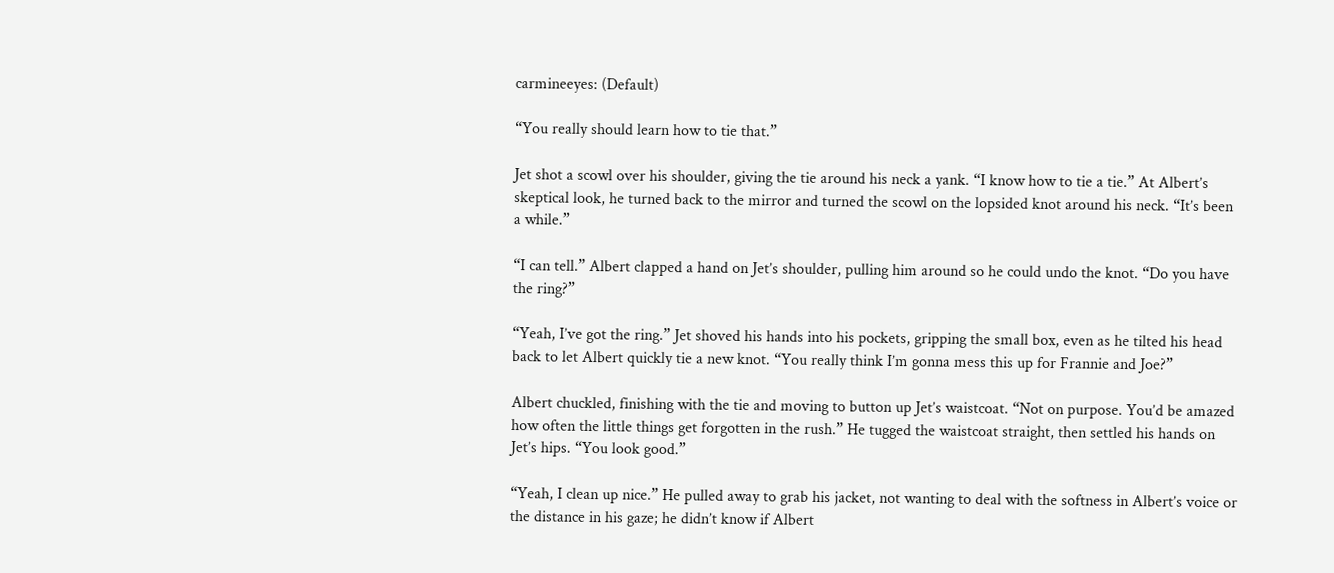carmineeyes: (Default)

“You really should learn how to tie that.”

Jet shot a scowl over his shoulder, giving the tie around his neck a yank. “I know how to tie a tie.” At Albert’s skeptical look, he turned back to the mirror and turned the scowl on the lopsided knot around his neck. “It’s been a while.”

“I can tell.” Albert clapped a hand on Jet’s shoulder, pulling him around so he could undo the knot. “Do you have the ring?”

“Yeah, I’ve got the ring.” Jet shoved his hands into his pockets, gripping the small box, even as he tilted his head back to let Albert quickly tie a new knot. “You really think I’m gonna mess this up for Frannie and Joe?”

Albert chuckled, finishing with the tie and moving to button up Jet’s waistcoat. “Not on purpose. You’d be amazed how often the little things get forgotten in the rush.” He tugged the waistcoat straight, then settled his hands on Jet’s hips. “You look good.”

“Yeah, I clean up nice.” He pulled away to grab his jacket, not wanting to deal with the softness in Albert’s voice or the distance in his gaze; he didn’t know if Albert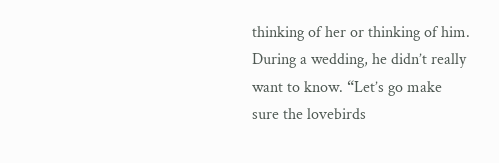thinking of her or thinking of him. During a wedding, he didn’t really want to know. “Let’s go make sure the lovebirds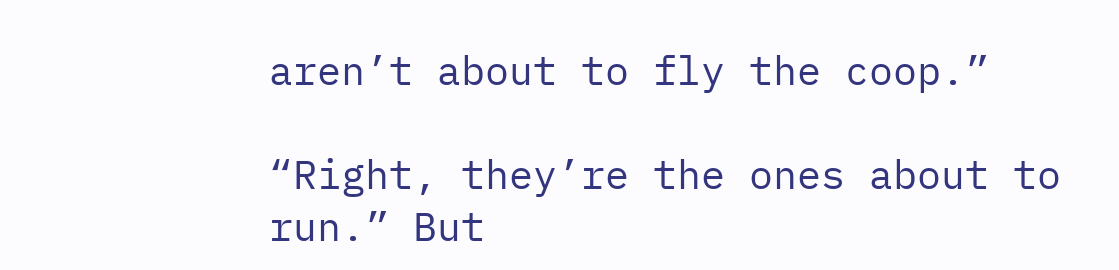aren’t about to fly the coop.”

“Right, they’re the ones about to run.” But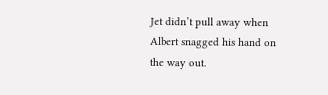Jet didn’t pull away when Albert snagged his hand on the way out.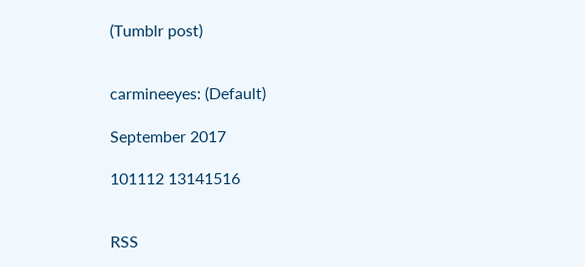(Tumblr post)


carmineeyes: (Default)

September 2017

101112 13141516


RSS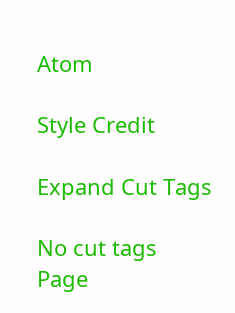Atom

Style Credit

Expand Cut Tags

No cut tags
Page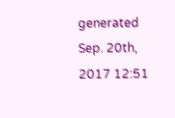generated Sep. 20th, 2017 12:51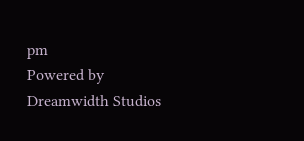pm
Powered by Dreamwidth Studios